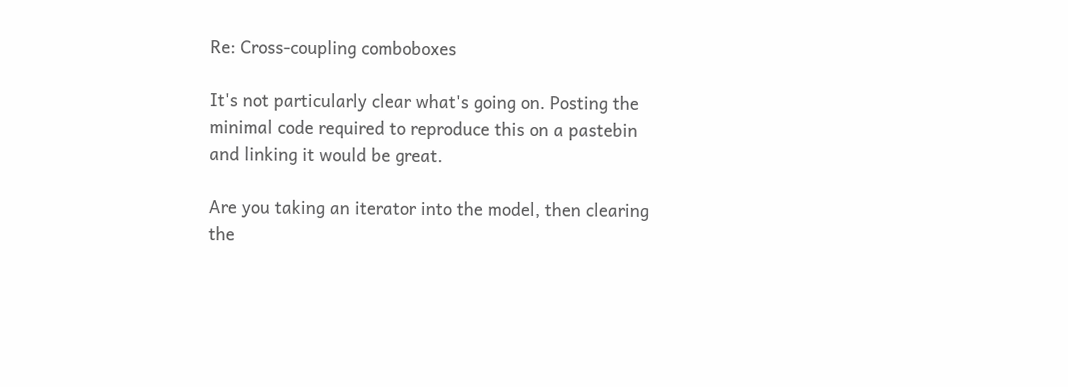Re: Cross-coupling comboboxes

It's not particularly clear what's going on. Posting the minimal code required to reproduce this on a pastebin and linking it would be great.

Are you taking an iterator into the model, then clearing the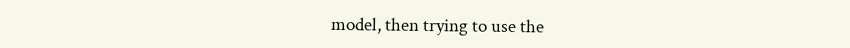model, then trying to use the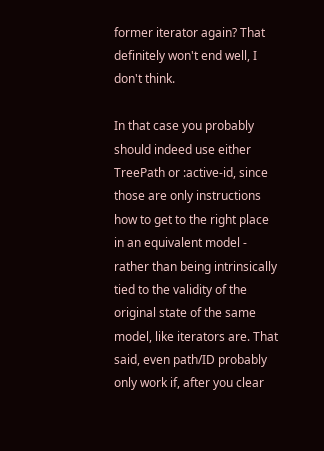former iterator again? That definitely won't end well, I don't think.

In that case you probably should indeed use either TreePath or :active-id, since those are only instructions how to get to the right place in an equivalent model - rather than being intrinsically tied to the validity of the original state of the same model, like iterators are. That said, even path/ID probably only work if, after you clear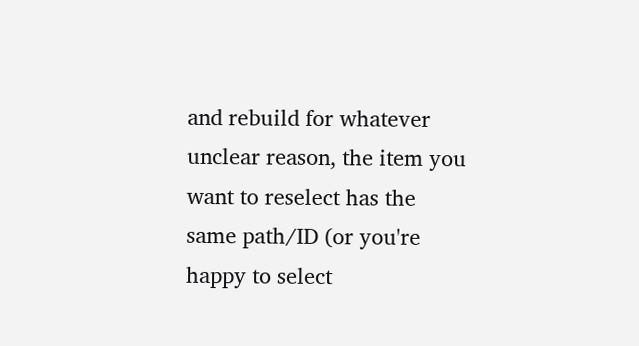and rebuild for whatever unclear reason, the item you want to reselect has the same path/ID (or you're happy to select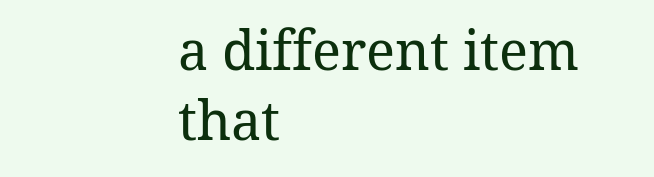a different item that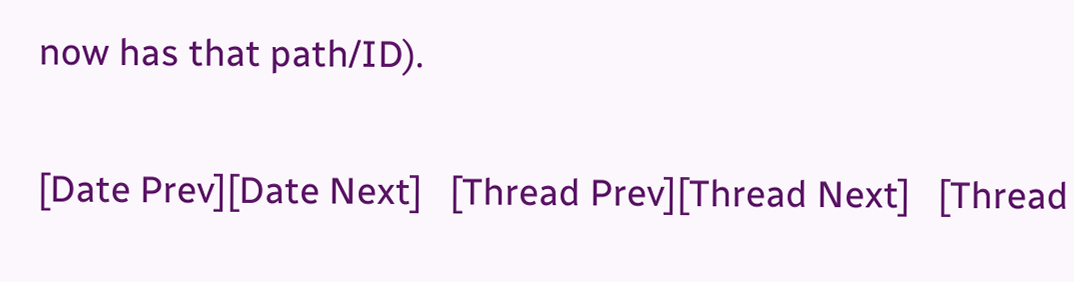now has that path/ID).

[Date Prev][Date Next]   [Thread Prev][Thread Next]   [Thread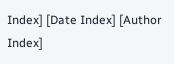Index] [Date Index] [Author Index]